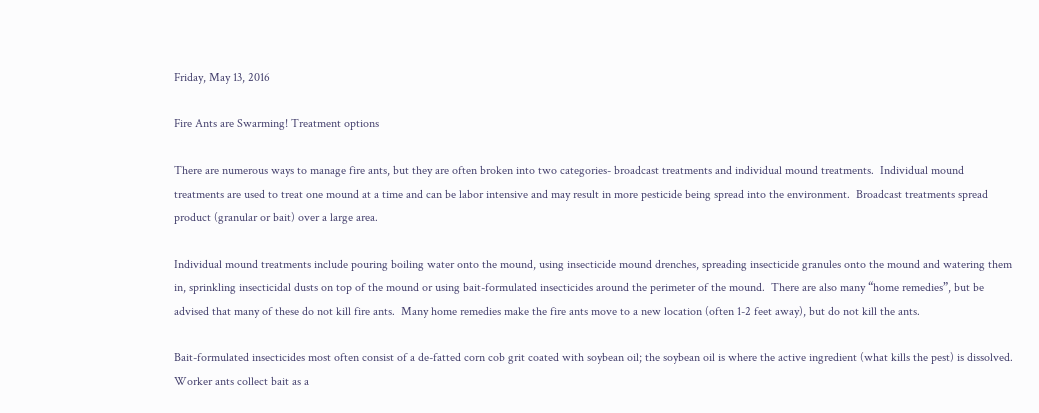Friday, May 13, 2016

Fire Ants are Swarming! Treatment options

There are numerous ways to manage fire ants, but they are often broken into two categories- broadcast treatments and individual mound treatments.  Individual mound treatments are used to treat one mound at a time and can be labor intensive and may result in more pesticide being spread into the environment.  Broadcast treatments spread product (granular or bait) over a large area.

Individual mound treatments include pouring boiling water onto the mound, using insecticide mound drenches, spreading insecticide granules onto the mound and watering them in, sprinkling insecticidal dusts on top of the mound or using bait-formulated insecticides around the perimeter of the mound.  There are also many “home remedies”, but be advised that many of these do not kill fire ants.  Many home remedies make the fire ants move to a new location (often 1-2 feet away), but do not kill the ants.

Bait-formulated insecticides most often consist of a de-fatted corn cob grit coated with soybean oil; the soybean oil is where the active ingredient (what kills the pest) is dissolved. Worker ants collect bait as a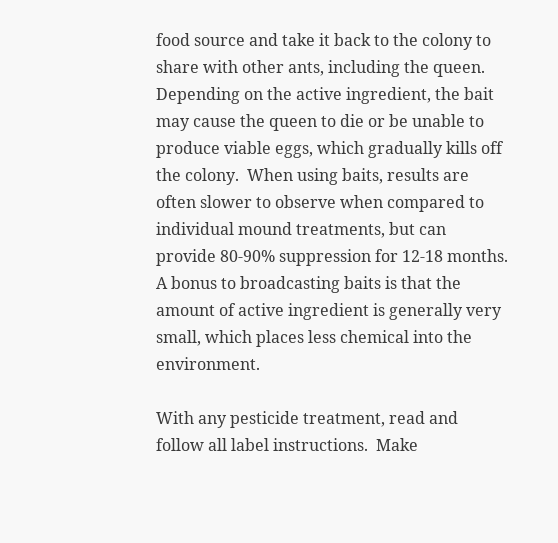food source and take it back to the colony to share with other ants, including the queen.  Depending on the active ingredient, the bait may cause the queen to die or be unable to produce viable eggs, which gradually kills off the colony.  When using baits, results are often slower to observe when compared to individual mound treatments, but can provide 80-90% suppression for 12-18 months.  A bonus to broadcasting baits is that the amount of active ingredient is generally very small, which places less chemical into the environment.

With any pesticide treatment, read and follow all label instructions.  Make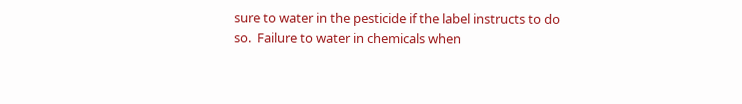sure to water in the pesticide if the label instructs to do so.  Failure to water in chemicals when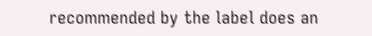recommended by the label does an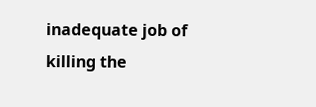inadequate job of killing the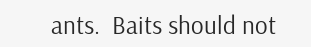ants.  Baits should not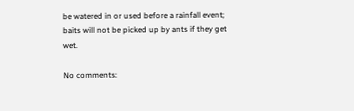be watered in or used before a rainfall event; baits will not be picked up by ants if they get wet.

No comments: